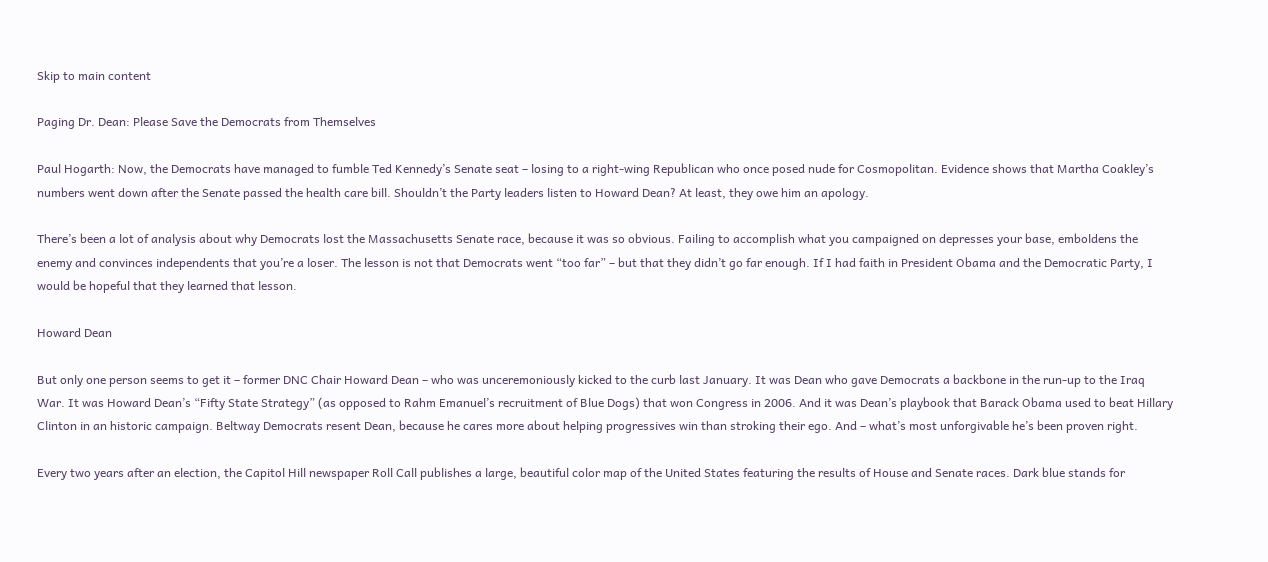Skip to main content

Paging Dr. Dean: Please Save the Democrats from Themselves

Paul Hogarth: Now, the Democrats have managed to fumble Ted Kennedy’s Senate seat – losing to a right-wing Republican who once posed nude for Cosmopolitan. Evidence shows that Martha Coakley’s numbers went down after the Senate passed the health care bill. Shouldn’t the Party leaders listen to Howard Dean? At least, they owe him an apology.

There’s been a lot of analysis about why Democrats lost the Massachusetts Senate race, because it was so obvious. Failing to accomplish what you campaigned on depresses your base, emboldens the enemy and convinces independents that you’re a loser. The lesson is not that Democrats went “too far” – but that they didn’t go far enough. If I had faith in President Obama and the Democratic Party, I would be hopeful that they learned that lesson.

Howard Dean

But only one person seems to get it – former DNC Chair Howard Dean – who was unceremoniously kicked to the curb last January. It was Dean who gave Democrats a backbone in the run-up to the Iraq War. It was Howard Dean’s “Fifty State Strategy” (as opposed to Rahm Emanuel’s recruitment of Blue Dogs) that won Congress in 2006. And it was Dean’s playbook that Barack Obama used to beat Hillary Clinton in an historic campaign. Beltway Democrats resent Dean, because he cares more about helping progressives win than stroking their ego. And – what’s most unforgivable he’s been proven right.

Every two years after an election, the Capitol Hill newspaper Roll Call publishes a large, beautiful color map of the United States featuring the results of House and Senate races. Dark blue stands for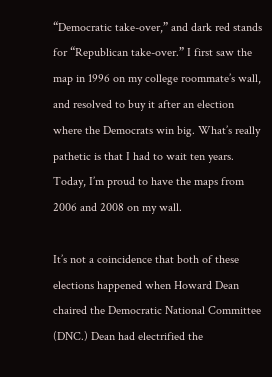“Democratic take-over,” and dark red stands for “Republican take-over.” I first saw the map in 1996 on my college roommate’s wall, and resolved to buy it after an election where the Democrats win big. What’s really pathetic is that I had to wait ten years. Today, I’m proud to have the maps from 2006 and 2008 on my wall.

It’s not a coincidence that both of these elections happened when Howard Dean chaired the Democratic National Committee (DNC.) Dean had electrified the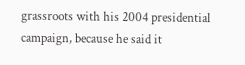grassroots with his 2004 presidential campaign, because he said it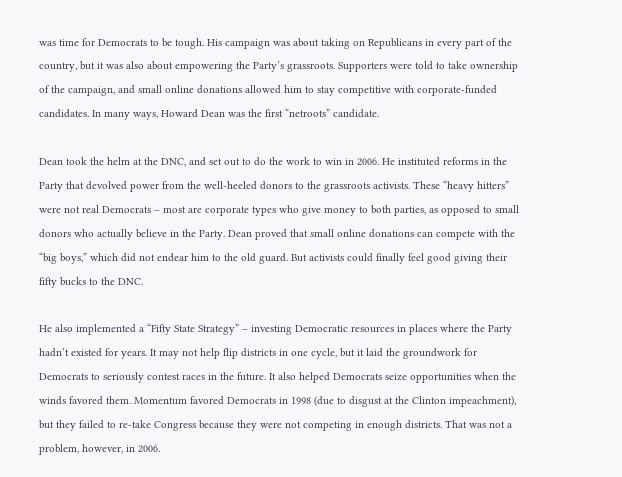was time for Democrats to be tough. His campaign was about taking on Republicans in every part of the country, but it was also about empowering the Party’s grassroots. Supporters were told to take ownership of the campaign, and small online donations allowed him to stay competitive with corporate-funded candidates. In many ways, Howard Dean was the first “netroots” candidate.

Dean took the helm at the DNC, and set out to do the work to win in 2006. He instituted reforms in the Party that devolved power from the well-heeled donors to the grassroots activists. These “heavy hitters” were not real Democrats – most are corporate types who give money to both parties, as opposed to small donors who actually believe in the Party. Dean proved that small online donations can compete with the “big boys,” which did not endear him to the old guard. But activists could finally feel good giving their fifty bucks to the DNC.

He also implemented a “Fifty State Strategy” – investing Democratic resources in places where the Party hadn’t existed for years. It may not help flip districts in one cycle, but it laid the groundwork for Democrats to seriously contest races in the future. It also helped Democrats seize opportunities when the winds favored them. Momentum favored Democrats in 1998 (due to disgust at the Clinton impeachment), but they failed to re-take Congress because they were not competing in enough districts. That was not a problem, however, in 2006.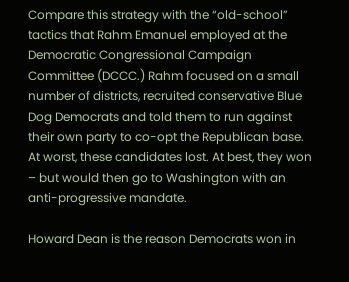Compare this strategy with the “old-school” tactics that Rahm Emanuel employed at the Democratic Congressional Campaign Committee (DCCC.) Rahm focused on a small number of districts, recruited conservative Blue Dog Democrats and told them to run against their own party to co-opt the Republican base. At worst, these candidates lost. At best, they won – but would then go to Washington with an anti-progressive mandate.

Howard Dean is the reason Democrats won in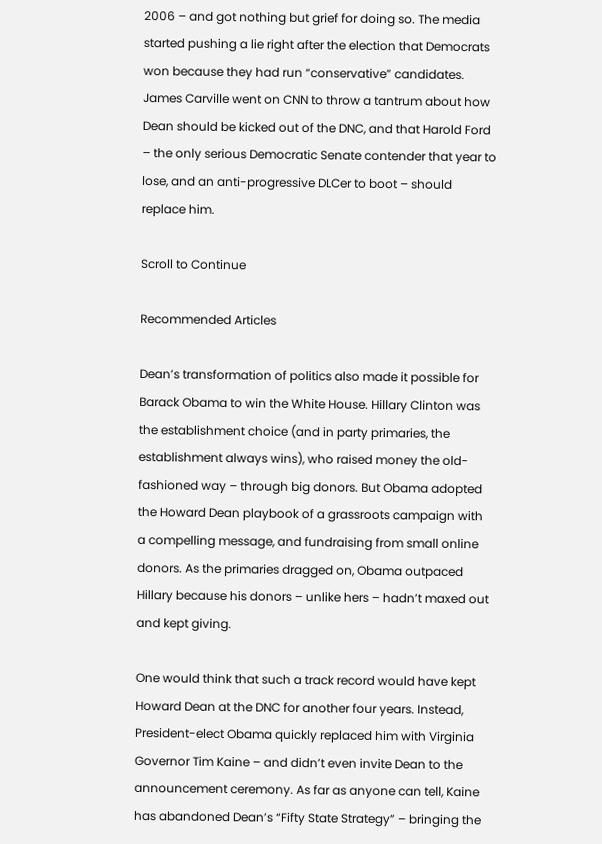2006 – and got nothing but grief for doing so. The media started pushing a lie right after the election that Democrats won because they had run “conservative” candidates. James Carville went on CNN to throw a tantrum about how Dean should be kicked out of the DNC, and that Harold Ford – the only serious Democratic Senate contender that year to lose, and an anti-progressive DLCer to boot – should replace him.

Scroll to Continue

Recommended Articles

Dean’s transformation of politics also made it possible for Barack Obama to win the White House. Hillary Clinton was the establishment choice (and in party primaries, the establishment always wins), who raised money the old-fashioned way – through big donors. But Obama adopted the Howard Dean playbook of a grassroots campaign with a compelling message, and fundraising from small online donors. As the primaries dragged on, Obama outpaced Hillary because his donors – unlike hers – hadn’t maxed out and kept giving.

One would think that such a track record would have kept Howard Dean at the DNC for another four years. Instead, President-elect Obama quickly replaced him with Virginia Governor Tim Kaine – and didn’t even invite Dean to the announcement ceremony. As far as anyone can tell, Kaine has abandoned Dean’s “Fifty State Strategy” – bringing the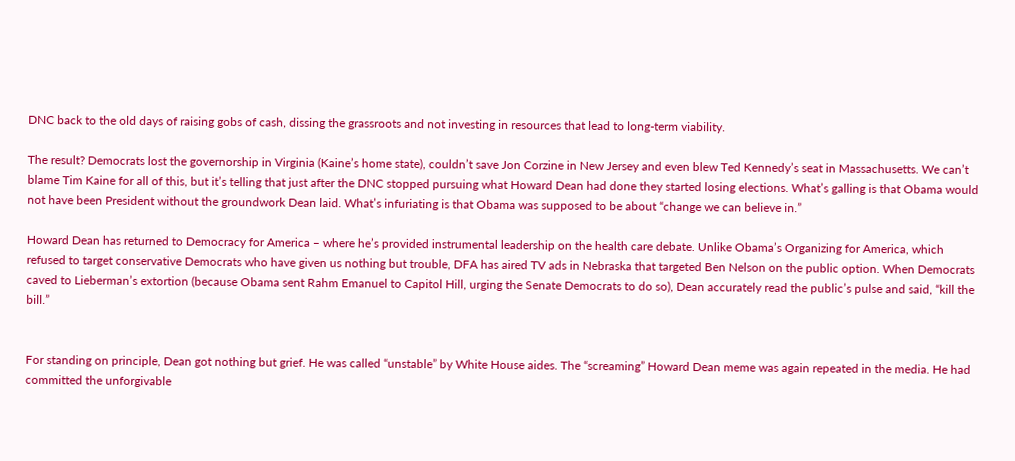DNC back to the old days of raising gobs of cash, dissing the grassroots and not investing in resources that lead to long-term viability.

The result? Democrats lost the governorship in Virginia (Kaine’s home state), couldn’t save Jon Corzine in New Jersey and even blew Ted Kennedy’s seat in Massachusetts. We can’t blame Tim Kaine for all of this, but it’s telling that just after the DNC stopped pursuing what Howard Dean had done they started losing elections. What’s galling is that Obama would not have been President without the groundwork Dean laid. What’s infuriating is that Obama was supposed to be about “change we can believe in.”

Howard Dean has returned to Democracy for America – where he’s provided instrumental leadership on the health care debate. Unlike Obama’s Organizing for America, which refused to target conservative Democrats who have given us nothing but trouble, DFA has aired TV ads in Nebraska that targeted Ben Nelson on the public option. When Democrats caved to Lieberman’s extortion (because Obama sent Rahm Emanuel to Capitol Hill, urging the Senate Democrats to do so), Dean accurately read the public’s pulse and said, “kill the bill.”


For standing on principle, Dean got nothing but grief. He was called “unstable” by White House aides. The “screaming” Howard Dean meme was again repeated in the media. He had committed the unforgivable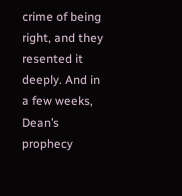crime of being right, and they resented it deeply. And in a few weeks, Dean’s prophecy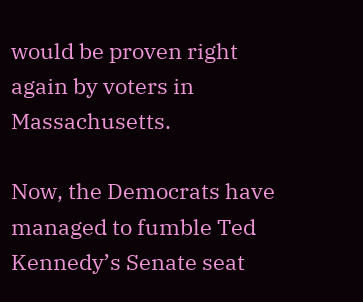would be proven right again by voters in Massachusetts.

Now, the Democrats have managed to fumble Ted Kennedy’s Senate seat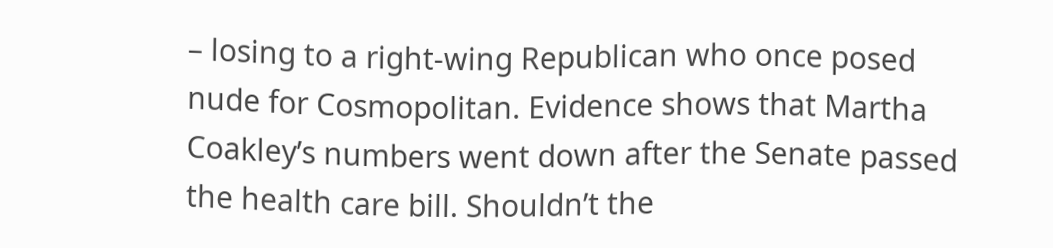– losing to a right-wing Republican who once posed nude for Cosmopolitan. Evidence shows that Martha Coakley’s numbers went down after the Senate passed the health care bill. Shouldn’t the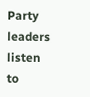Party leaders listen to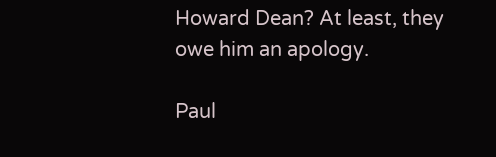Howard Dean? At least, they owe him an apology.

Paul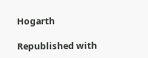Hogarth

Republished with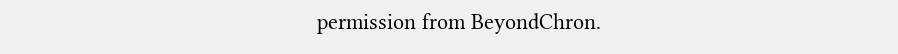permission from BeyondChron.